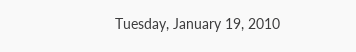Tuesday, January 19, 2010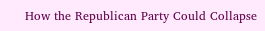How the Republican Party Could Collapse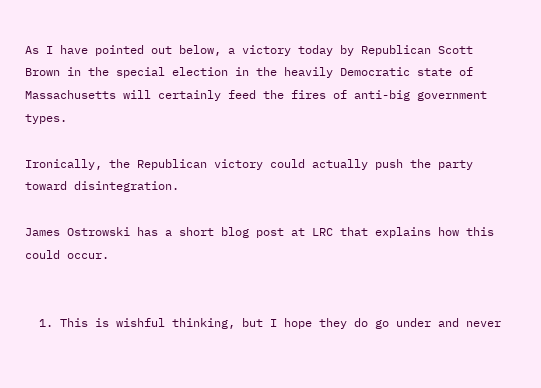As I have pointed out below, a victory today by Republican Scott Brown in the special election in the heavily Democratic state of Massachusetts will certainly feed the fires of anti-big government types.

Ironically, the Republican victory could actually push the party toward disintegration.

James Ostrowski has a short blog post at LRC that explains how this could occur.


  1. This is wishful thinking, but I hope they do go under and never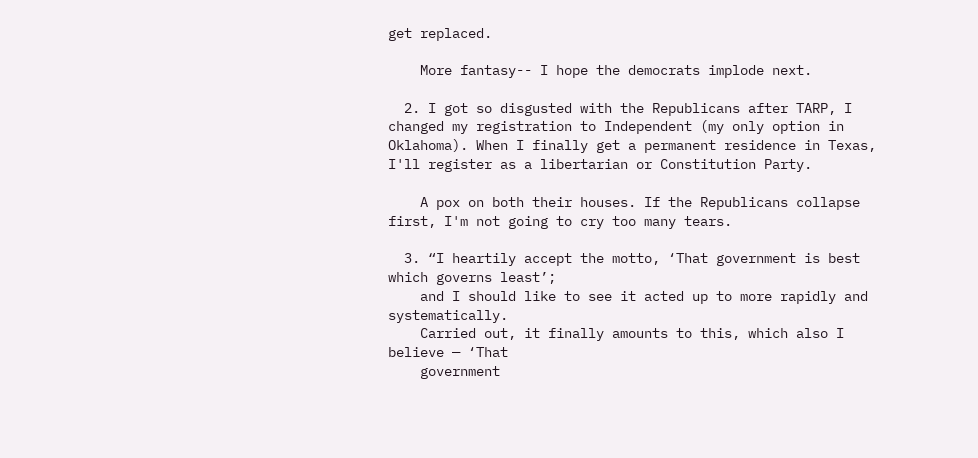get replaced.

    More fantasy-- I hope the democrats implode next.

  2. I got so disgusted with the Republicans after TARP, I changed my registration to Independent (my only option in Oklahoma). When I finally get a permanent residence in Texas, I'll register as a libertarian or Constitution Party.

    A pox on both their houses. If the Republicans collapse first, I'm not going to cry too many tears.

  3. “I heartily accept the motto, ‘That government is best which governs least’;
    and I should like to see it acted up to more rapidly and systematically.
    Carried out, it finally amounts to this, which also I believe — ‘That
    government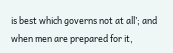is best which governs not at all’; and when men are prepared for it,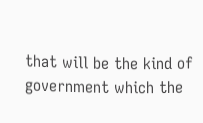that will be the kind of government which the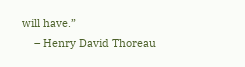will have.”
    – Henry David Thoreau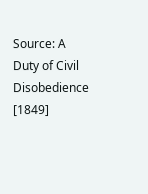Source: A Duty of Civil Disobedience [1849]